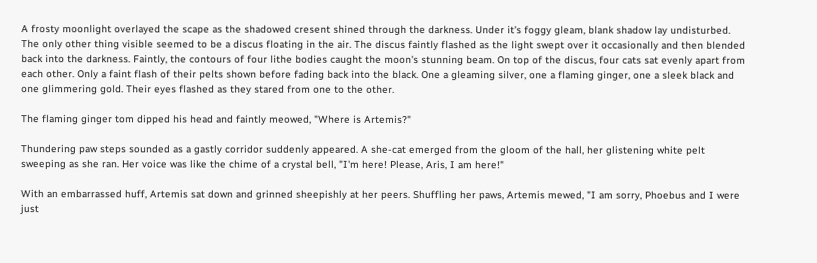A frosty moonlight overlayed the scape as the shadowed cresent shined through the darkness. Under it's foggy gleam, blank shadow lay undisturbed. The only other thing visible seemed to be a discus floating in the air. The discus faintly flashed as the light swept over it occasionally and then blended back into the darkness. Faintly, the contours of four lithe bodies caught the moon's stunning beam. On top of the discus, four cats sat evenly apart from each other. Only a faint flash of their pelts shown before fading back into the black. One a gleaming silver, one a flaming ginger, one a sleek black and one glimmering gold. Their eyes flashed as they stared from one to the other.

The flaming ginger tom dipped his head and faintly meowed, "Where is Artemis?"

Thundering paw steps sounded as a gastly corridor suddenly appeared. A she-cat emerged from the gloom of the hall, her glistening white pelt sweeping as she ran. Her voice was like the chime of a crystal bell, "I'm here! Please, Aris, I am here!"

With an embarrassed huff, Artemis sat down and grinned sheepishly at her peers. Shuffling her paws, Artemis mewed, "I am sorry, Phoebus and I were just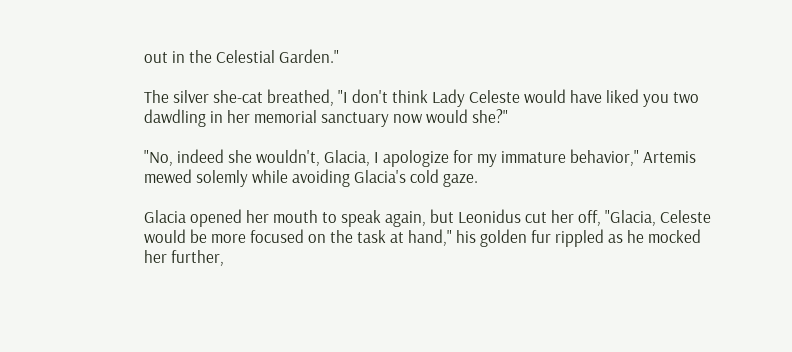out in the Celestial Garden."

The silver she-cat breathed, "I don't think Lady Celeste would have liked you two dawdling in her memorial sanctuary now would she?"

"No, indeed she wouldn't, Glacia, I apologize for my immature behavior," Artemis mewed solemly while avoiding Glacia's cold gaze.

Glacia opened her mouth to speak again, but Leonidus cut her off, "Glacia, Celeste would be more focused on the task at hand," his golden fur rippled as he mocked her further,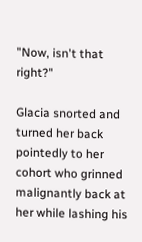"Now, isn't that right?"

Glacia snorted and turned her back pointedly to her cohort who grinned malignantly back at her while lashing his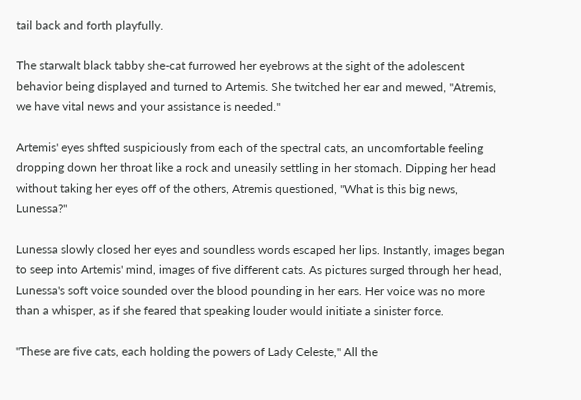tail back and forth playfully.

The starwalt black tabby she-cat furrowed her eyebrows at the sight of the adolescent behavior being displayed and turned to Artemis. She twitched her ear and mewed, "Atremis, we have vital news and your assistance is needed."

Artemis' eyes shfted suspiciously from each of the spectral cats, an uncomfortable feeling dropping down her throat like a rock and uneasily settling in her stomach. Dipping her head without taking her eyes off of the others, Atremis questioned, "What is this big news, Lunessa?"

Lunessa slowly closed her eyes and soundless words escaped her lips. Instantly, images began to seep into Artemis' mind, images of five different cats. As pictures surged through her head, Lunessa's soft voice sounded over the blood pounding in her ears. Her voice was no more than a whisper, as if she feared that speaking louder would initiate a sinister force.

"These are five cats, each holding the powers of Lady Celeste," All the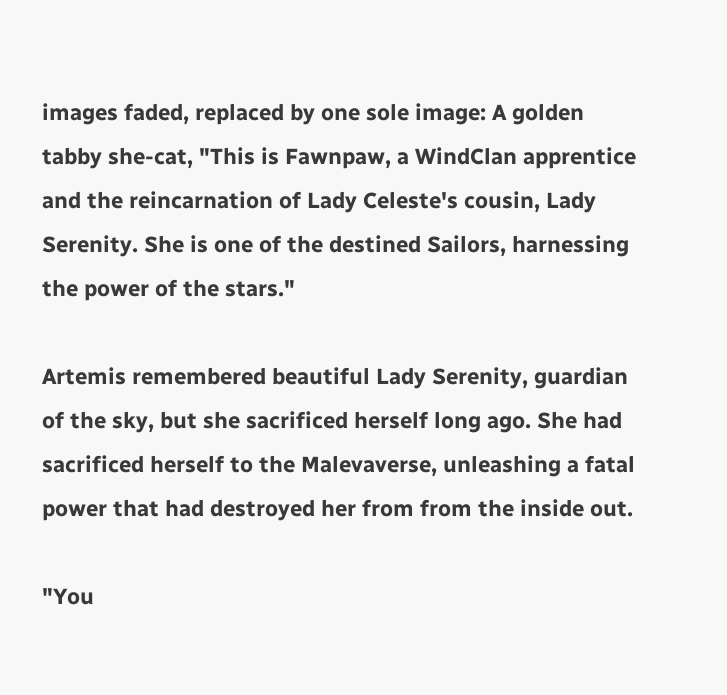images faded, replaced by one sole image: A golden tabby she-cat, "This is Fawnpaw, a WindClan apprentice and the reincarnation of Lady Celeste's cousin, Lady Serenity. She is one of the destined Sailors, harnessing the power of the stars."

Artemis remembered beautiful Lady Serenity, guardian of the sky, but she sacrificed herself long ago. She had sacrificed herself to the Malevaverse, unleashing a fatal power that had destroyed her from from the inside out.

"You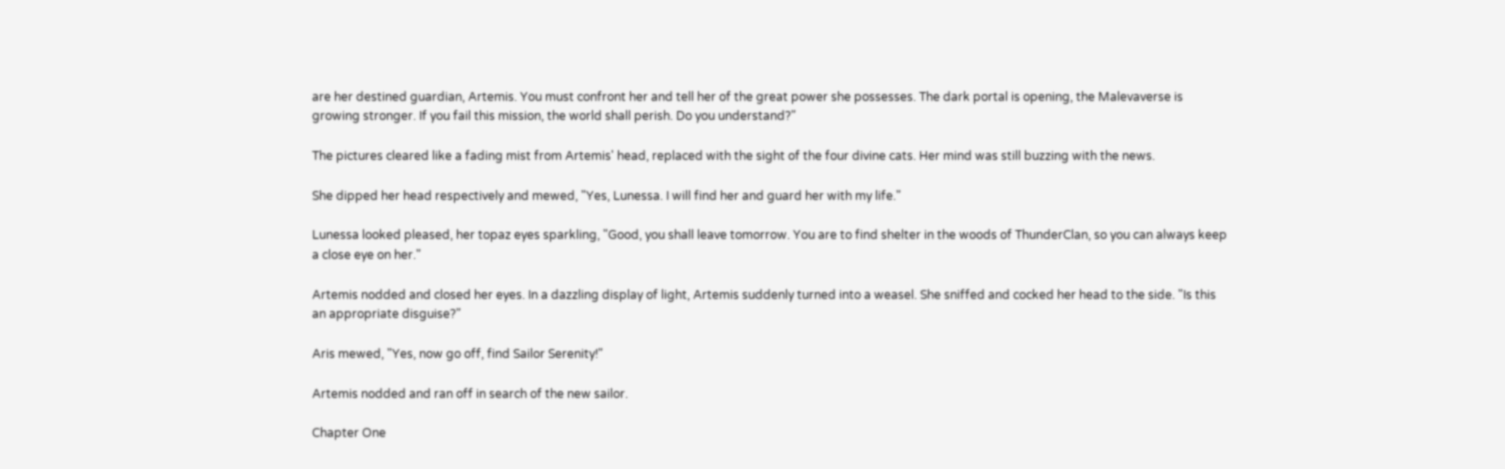are her destined guardian, Artemis. You must confront her and tell her of the great power she possesses. The dark portal is opening, the Malevaverse is growing stronger. If you fail this mission, the world shall perish. Do you understand?"

The pictures cleared like a fading mist from Artemis' head, replaced with the sight of the four divine cats. Her mind was still buzzing with the news.

She dipped her head respectively and mewed, "Yes, Lunessa. I will find her and guard her with my life."

Lunessa looked pleased, her topaz eyes sparkling, "Good, you shall leave tomorrow. You are to find shelter in the woods of ThunderClan, so you can always keep a close eye on her."

Artemis nodded and closed her eyes. In a dazzling display of light, Artemis suddenly turned into a weasel. She sniffed and cocked her head to the side. "Is this an appropriate disguise?"

Aris mewed, "Yes, now go off, find Sailor Serenity!"

Artemis nodded and ran off in search of the new sailor.

Chapter One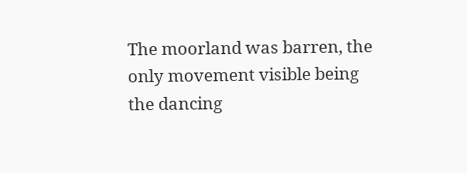The moorland was barren, the only movement visible being the dancing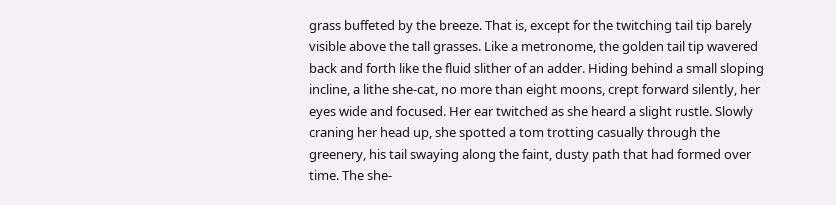grass buffeted by the breeze. That is, except for the twitching tail tip barely visible above the tall grasses. Like a metronome, the golden tail tip wavered back and forth like the fluid slither of an adder. Hiding behind a small sloping incline, a lithe she-cat, no more than eight moons, crept forward silently, her eyes wide and focused. Her ear twitched as she heard a slight rustle. Slowly craning her head up, she spotted a tom trotting casually through the greenery, his tail swaying along the faint, dusty path that had formed over time. The she-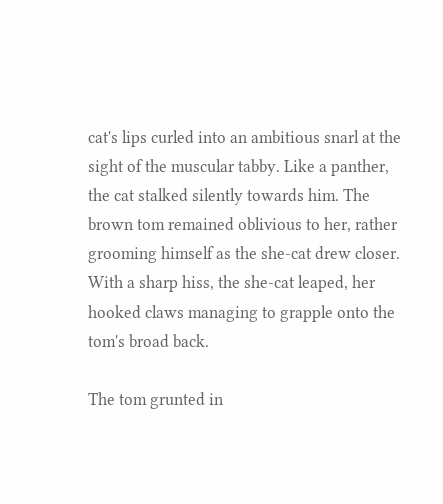cat's lips curled into an ambitious snarl at the sight of the muscular tabby. Like a panther, the cat stalked silently towards him. The brown tom remained oblivious to her, rather grooming himself as the she-cat drew closer. With a sharp hiss, the she-cat leaped, her hooked claws managing to grapple onto the tom's broad back.

The tom grunted in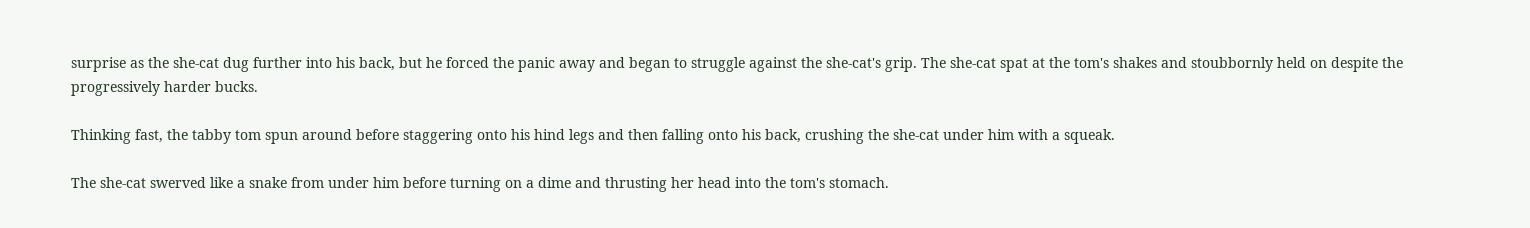surprise as the she-cat dug further into his back, but he forced the panic away and began to struggle against the she-cat's grip. The she-cat spat at the tom's shakes and stoubbornly held on despite the progressively harder bucks.

Thinking fast, the tabby tom spun around before staggering onto his hind legs and then falling onto his back, crushing the she-cat under him with a squeak.

The she-cat swerved like a snake from under him before turning on a dime and thrusting her head into the tom's stomach.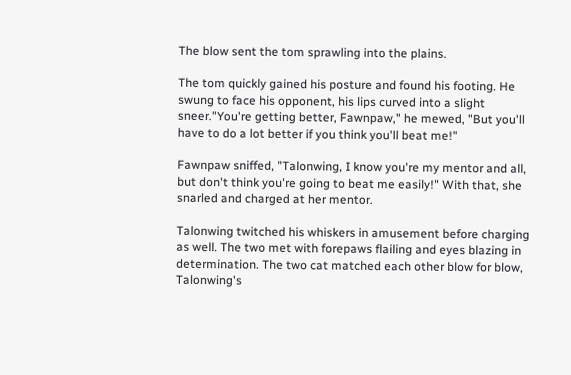The blow sent the tom sprawling into the plains.

The tom quickly gained his posture and found his footing. He swung to face his opponent, his lips curved into a slight sneer."You're getting better, Fawnpaw," he mewed, "But you'll have to do a lot better if you think you'll beat me!"

Fawnpaw sniffed, "Talonwing, I know you're my mentor and all, but don't think you're going to beat me easily!" With that, she snarled and charged at her mentor.

Talonwing twitched his whiskers in amusement before charging as well. The two met with forepaws flailing and eyes blazing in determination. The two cat matched each other blow for blow, Talonwing's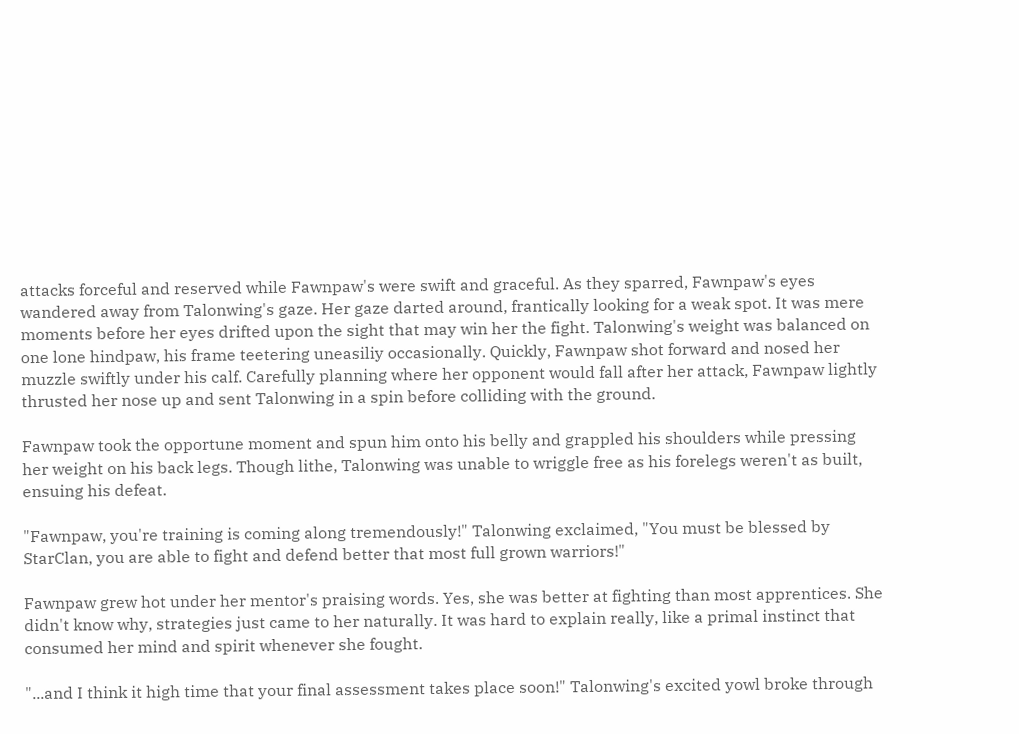attacks forceful and reserved while Fawnpaw's were swift and graceful. As they sparred, Fawnpaw's eyes wandered away from Talonwing's gaze. Her gaze darted around, frantically looking for a weak spot. It was mere moments before her eyes drifted upon the sight that may win her the fight. Talonwing's weight was balanced on one lone hindpaw, his frame teetering uneasiliy occasionally. Quickly, Fawnpaw shot forward and nosed her muzzle swiftly under his calf. Carefully planning where her opponent would fall after her attack, Fawnpaw lightly thrusted her nose up and sent Talonwing in a spin before colliding with the ground.

Fawnpaw took the opportune moment and spun him onto his belly and grappled his shoulders while pressing her weight on his back legs. Though lithe, Talonwing was unable to wriggle free as his forelegs weren't as built, ensuing his defeat.

"Fawnpaw, you're training is coming along tremendously!" Talonwing exclaimed, "You must be blessed by StarClan, you are able to fight and defend better that most full grown warriors!"

Fawnpaw grew hot under her mentor's praising words. Yes, she was better at fighting than most apprentices. She didn't know why, strategies just came to her naturally. It was hard to explain really, like a primal instinct that consumed her mind and spirit whenever she fought.

"...and I think it high time that your final assessment takes place soon!" Talonwing's excited yowl broke through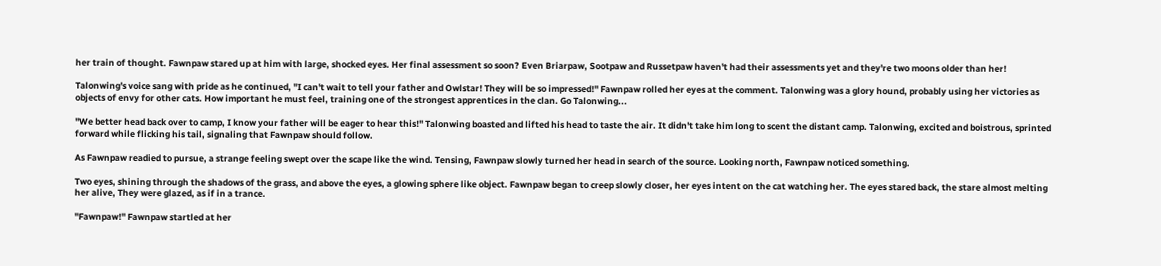her train of thought. Fawnpaw stared up at him with large, shocked eyes. Her final assessment so soon? Even Briarpaw, Sootpaw and Russetpaw haven't had their assessments yet and they're two moons older than her!

Talonwing's voice sang with pride as he continued, "I can't wait to tell your father and Owlstar! They will be so impressed!" Fawnpaw rolled her eyes at the comment. Talonwing was a glory hound, probably using her victories as objects of envy for other cats. How important he must feel, training one of the strongest apprentices in the clan. Go Talonwing...

"We better head back over to camp, I know your father will be eager to hear this!" Talonwing boasted and lifted his head to taste the air. It didn't take him long to scent the distant camp. Talonwing, excited and boistrous, sprinted forward while flicking his tail, signaling that Fawnpaw should follow.

As Fawnpaw readied to pursue, a strange feeling swept over the scape like the wind. Tensing, Fawnpaw slowly turned her head in search of the source. Looking north, Fawnpaw noticed something.

Two eyes, shining through the shadows of the grass, and above the eyes, a glowing sphere like object. Fawnpaw began to creep slowly closer, her eyes intent on the cat watching her. The eyes stared back, the stare almost melting her alive, They were glazed, as if in a trance.

"Fawnpaw!" Fawnpaw startled at her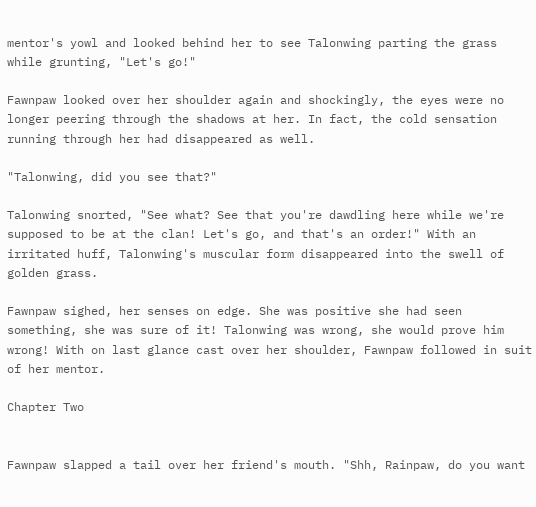mentor's yowl and looked behind her to see Talonwing parting the grass while grunting, "Let's go!"

Fawnpaw looked over her shoulder again and shockingly, the eyes were no longer peering through the shadows at her. In fact, the cold sensation running through her had disappeared as well.

"Talonwing, did you see that?"

Talonwing snorted, "See what? See that you're dawdling here while we're supposed to be at the clan! Let's go, and that's an order!" With an irritated huff, Talonwing's muscular form disappeared into the swell of golden grass.

Fawnpaw sighed, her senses on edge. She was positive she had seen something, she was sure of it! Talonwing was wrong, she would prove him wrong! With on last glance cast over her shoulder, Fawnpaw followed in suit of her mentor.

Chapter Two


Fawnpaw slapped a tail over her friend's mouth. "Shh, Rainpaw, do you want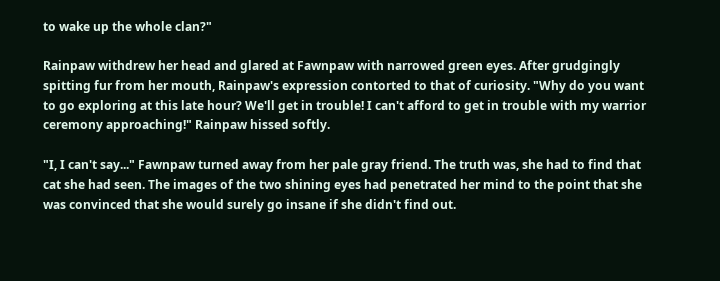to wake up the whole clan?"

Rainpaw withdrew her head and glared at Fawnpaw with narrowed green eyes. After grudgingly spitting fur from her mouth, Rainpaw's expression contorted to that of curiosity. "Why do you want to go exploring at this late hour? We'll get in trouble! I can't afford to get in trouble with my warrior ceremony approaching!" Rainpaw hissed softly.

"I, I can't say..." Fawnpaw turned away from her pale gray friend. The truth was, she had to find that cat she had seen. The images of the two shining eyes had penetrated her mind to the point that she was convinced that she would surely go insane if she didn't find out.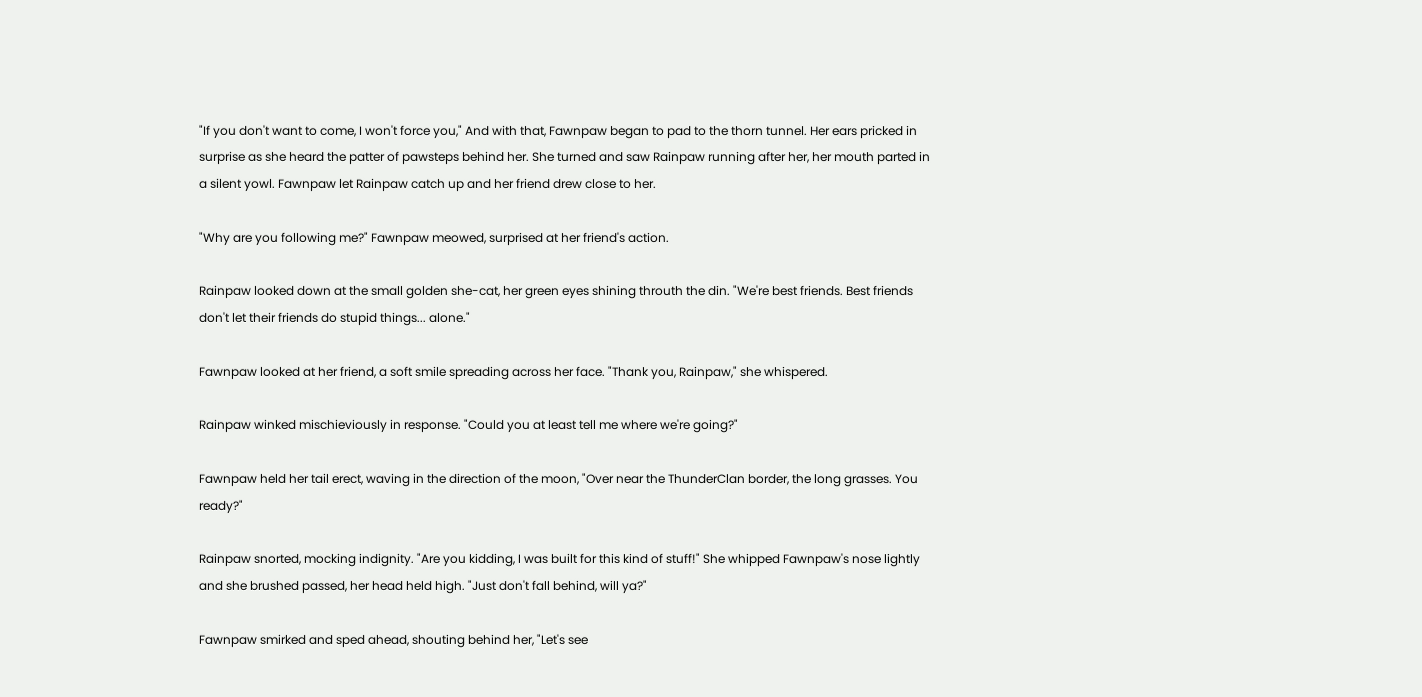"If you don't want to come, I won't force you," And with that, Fawnpaw began to pad to the thorn tunnel. Her ears pricked in surprise as she heard the patter of pawsteps behind her. She turned and saw Rainpaw running after her, her mouth parted in a silent yowl. Fawnpaw let Rainpaw catch up and her friend drew close to her.

"Why are you following me?" Fawnpaw meowed, surprised at her friend's action.

Rainpaw looked down at the small golden she-cat, her green eyes shining throuth the din. "We're best friends. Best friends don't let their friends do stupid things... alone."

Fawnpaw looked at her friend, a soft smile spreading across her face. "Thank you, Rainpaw," she whispered.

Rainpaw winked mischieviously in response. "Could you at least tell me where we're going?"

Fawnpaw held her tail erect, waving in the direction of the moon, "Over near the ThunderClan border, the long grasses. You ready?"

Rainpaw snorted, mocking indignity. "Are you kidding, I was built for this kind of stuff!" She whipped Fawnpaw's nose lightly and she brushed passed, her head held high. "Just don't fall behind, will ya?"

Fawnpaw smirked and sped ahead, shouting behind her, "Let's see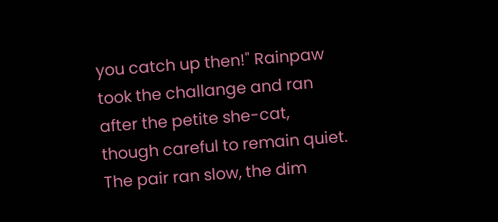you catch up then!" Rainpaw took the challange and ran after the petite she-cat, though careful to remain quiet. The pair ran slow, the dim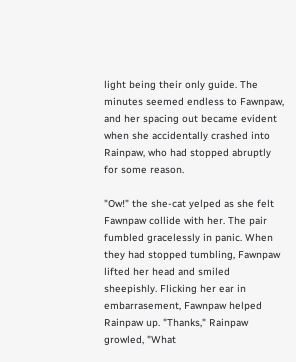light being their only guide. The minutes seemed endless to Fawnpaw, and her spacing out became evident when she accidentally crashed into Rainpaw, who had stopped abruptly for some reason.

"Ow!" the she-cat yelped as she felt Fawnpaw collide with her. The pair fumbled gracelessly in panic. When they had stopped tumbling, Fawnpaw lifted her head and smiled sheepishly. Flicking her ear in embarrasement, Fawnpaw helped Rainpaw up. "Thanks," Rainpaw growled, "What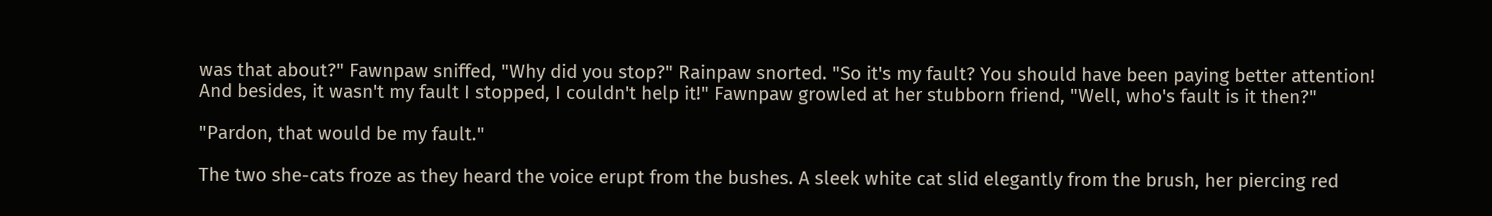was that about?" Fawnpaw sniffed, "Why did you stop?" Rainpaw snorted. "So it's my fault? You should have been paying better attention! And besides, it wasn't my fault I stopped, I couldn't help it!" Fawnpaw growled at her stubborn friend, "Well, who's fault is it then?"

"Pardon, that would be my fault."

The two she-cats froze as they heard the voice erupt from the bushes. A sleek white cat slid elegantly from the brush, her piercing red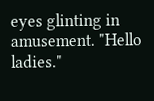eyes glinting in amusement. "Hello ladies."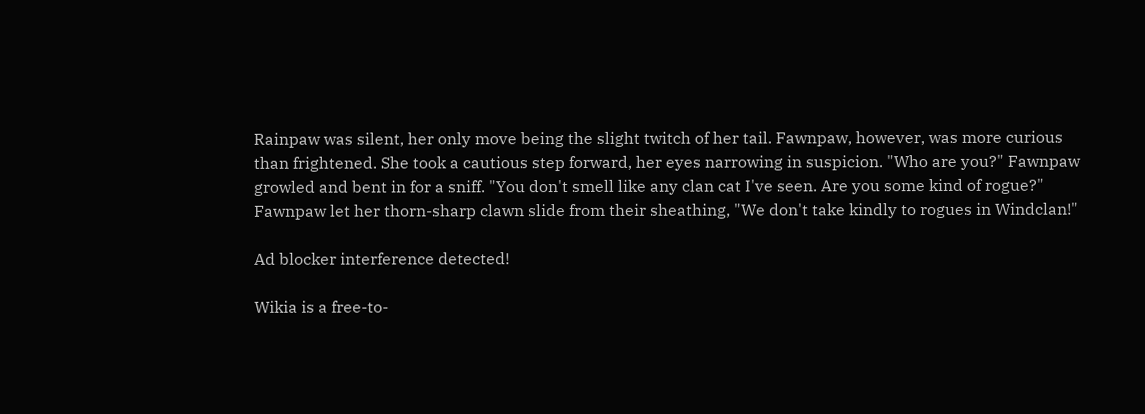Rainpaw was silent, her only move being the slight twitch of her tail. Fawnpaw, however, was more curious than frightened. She took a cautious step forward, her eyes narrowing in suspicion. "Who are you?" Fawnpaw growled and bent in for a sniff. "You don't smell like any clan cat I've seen. Are you some kind of rogue?" Fawnpaw let her thorn-sharp clawn slide from their sheathing, "We don't take kindly to rogues in Windclan!"

Ad blocker interference detected!

Wikia is a free-to-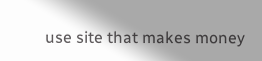use site that makes money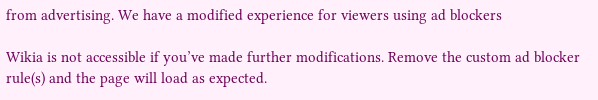from advertising. We have a modified experience for viewers using ad blockers

Wikia is not accessible if you’ve made further modifications. Remove the custom ad blocker rule(s) and the page will load as expected.